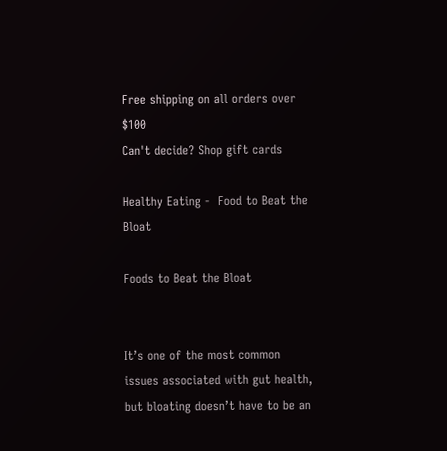Free shipping on all orders over $100
Can't decide? Shop gift cards

Healthy Eating -  Food to Beat the Bloat

Foods to Beat the Bloat


It’s one of the most common issues associated with gut health, but bloating doesn’t have to be an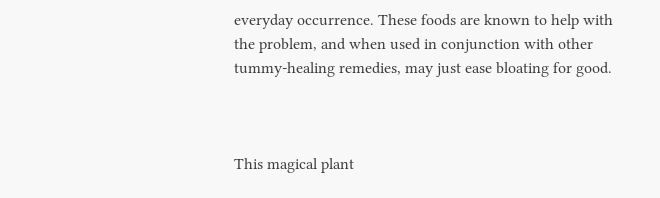everyday occurrence. These foods are known to help with the problem, and when used in conjunction with other tummy-healing remedies, may just ease bloating for good.



This magical plant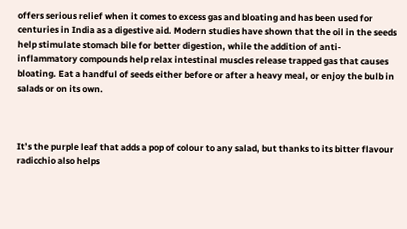offers serious relief when it comes to excess gas and bloating and has been used for centuries in India as a digestive aid. Modern studies have shown that the oil in the seeds help stimulate stomach bile for better digestion, while the addition of anti-inflammatory compounds help relax intestinal muscles release trapped gas that causes bloating. Eat a handful of seeds either before or after a heavy meal, or enjoy the bulb in salads or on its own.



It’s the purple leaf that adds a pop of colour to any salad, but thanks to its bitter flavour radicchio also helps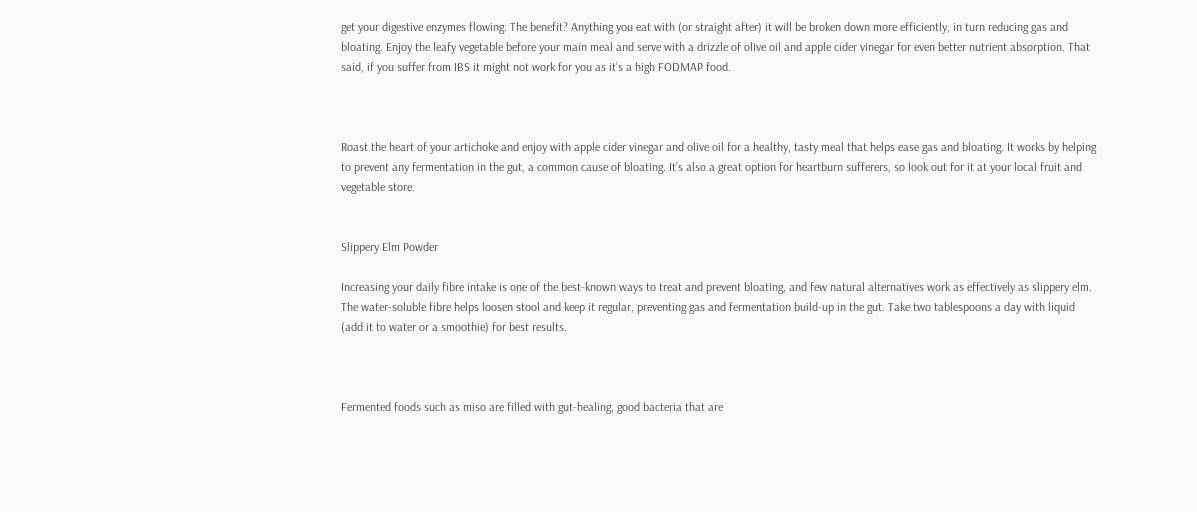get your digestive enzymes flowing. The benefit? Anything you eat with (or straight after) it will be broken down more efficiently, in turn reducing gas and bloating. Enjoy the leafy vegetable before your main meal and serve with a drizzle of olive oil and apple cider vinegar for even better nutrient absorption. That said, if you suffer from IBS it might not work for you as it’s a high FODMAP food.



Roast the heart of your artichoke and enjoy with apple cider vinegar and olive oil for a healthy, tasty meal that helps ease gas and bloating. It works by helping to prevent any fermentation in the gut, a common cause of bloating. It’s also a great option for heartburn sufferers, so look out for it at your local fruit and vegetable store.


Slippery Elm Powder

Increasing your daily fibre intake is one of the best-known ways to treat and prevent bloating, and few natural alternatives work as effectively as slippery elm. The water-soluble fibre helps loosen stool and keep it regular, preventing gas and fermentation build-up in the gut. Take two tablespoons a day with liquid (add it to water or a smoothie) for best results.



Fermented foods such as miso are filled with gut-healing, good bacteria that are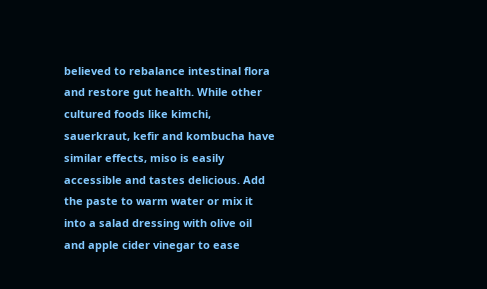believed to rebalance intestinal flora and restore gut health. While other cultured foods like kimchi, sauerkraut, kefir and kombucha have similar effects, miso is easily accessible and tastes delicious. Add the paste to warm water or mix it into a salad dressing with olive oil and apple cider vinegar to ease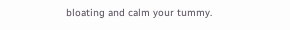bloating and calm your tummy.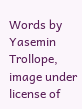Words by Yasemin Trollope, image under license of